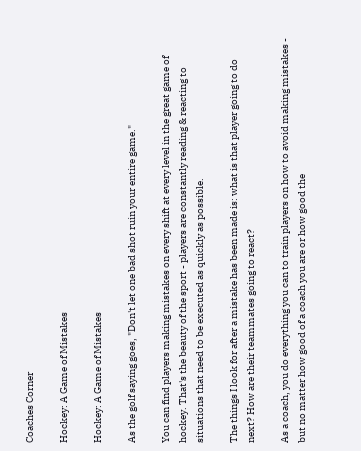Coaches Corner

Hockey: A Game of Mistakes

Hockey: A Game of Mistakes

As the golf saying goes, "Don't let one bad shot ruin your entire game."

You can find players making mistakes on every shift at every level in the great game of hockey. That's the beauty of the sport - players are constantly reading & reacting to situations that need to be executed as quickly as possible.

The things I look for after a mistake has been made is: what is that player going to do next? How are their teammates going to react?

As a coach, you do everything you can to train players on how to avoid making mistakes - but no matter how good of a coach you are or how good the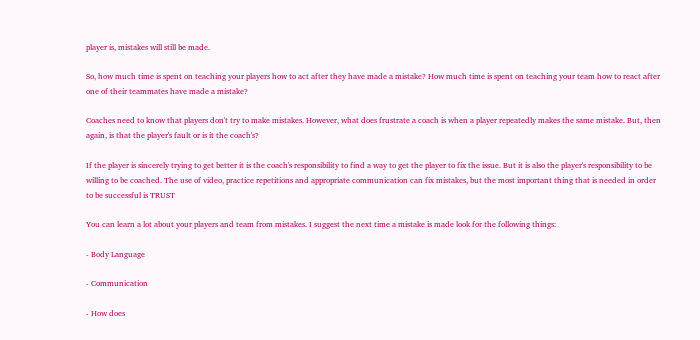player is, mistakes will still be made.

So, how much time is spent on teaching your players how to act after they have made a mistake? How much time is spent on teaching your team how to react after one of their teammates have made a mistake?

Coaches need to know that players don't try to make mistakes. However, what does frustrate a coach is when a player repeatedly makes the same mistake. But, then again, is that the player's fault or is it the coach's?

If the player is sincerely trying to get better it is the coach's responsibility to find a way to get the player to fix the issue. But it is also the player's responsibility to be willing to be coached. The use of video, practice repetitions and appropriate communication can fix mistakes, but the most important thing that is needed in order to be successful is TRUST

You can learn a lot about your players and team from mistakes. I suggest the next time a mistake is made look for the following things:

- Body Language

- Communication

- How does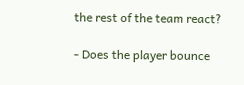the rest of the team react?

- Does the player bounce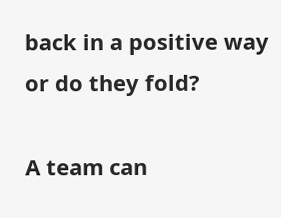back in a positive way or do they fold?

A team can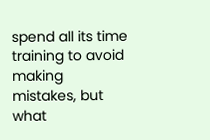spend all its time training to avoid making mistakes, but what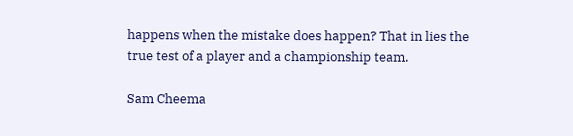happens when the mistake does happen? That in lies the true test of a player and a championship team.

Sam Cheema